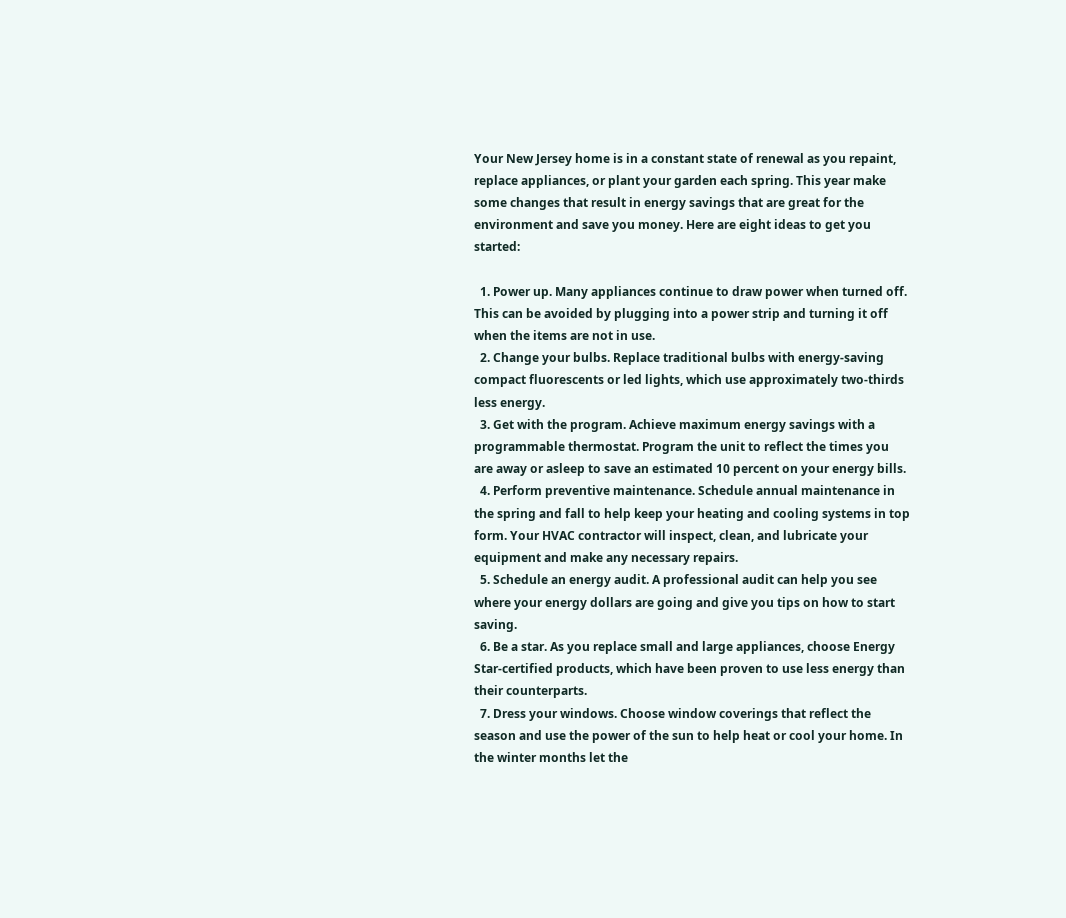Your New Jersey home is in a constant state of renewal as you repaint, replace appliances, or plant your garden each spring. This year make some changes that result in energy savings that are great for the environment and save you money. Here are eight ideas to get you started:

  1. Power up. Many appliances continue to draw power when turned off. This can be avoided by plugging into a power strip and turning it off when the items are not in use.
  2. Change your bulbs. Replace traditional bulbs with energy-saving compact fluorescents or led lights, which use approximately two-thirds less energy.
  3. Get with the program. Achieve maximum energy savings with a programmable thermostat. Program the unit to reflect the times you are away or asleep to save an estimated 10 percent on your energy bills.
  4. Perform preventive maintenance. Schedule annual maintenance in the spring and fall to help keep your heating and cooling systems in top form. Your HVAC contractor will inspect, clean, and lubricate your equipment and make any necessary repairs.
  5. Schedule an energy audit. A professional audit can help you see where your energy dollars are going and give you tips on how to start saving.
  6. Be a star. As you replace small and large appliances, choose Energy Star-certified products, which have been proven to use less energy than their counterparts.
  7. Dress your windows. Choose window coverings that reflect the season and use the power of the sun to help heat or cool your home. In the winter months let the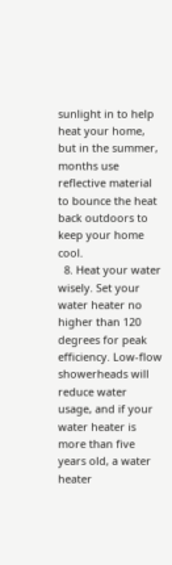sunlight in to help heat your home, but in the summer, months use reflective material to bounce the heat back outdoors to keep your home cool.
  8. Heat your water wisely. Set your water heater no higher than 120 degrees for peak efficiency. Low-flow showerheads will reduce water usage, and if your water heater is more than five years old, a water heater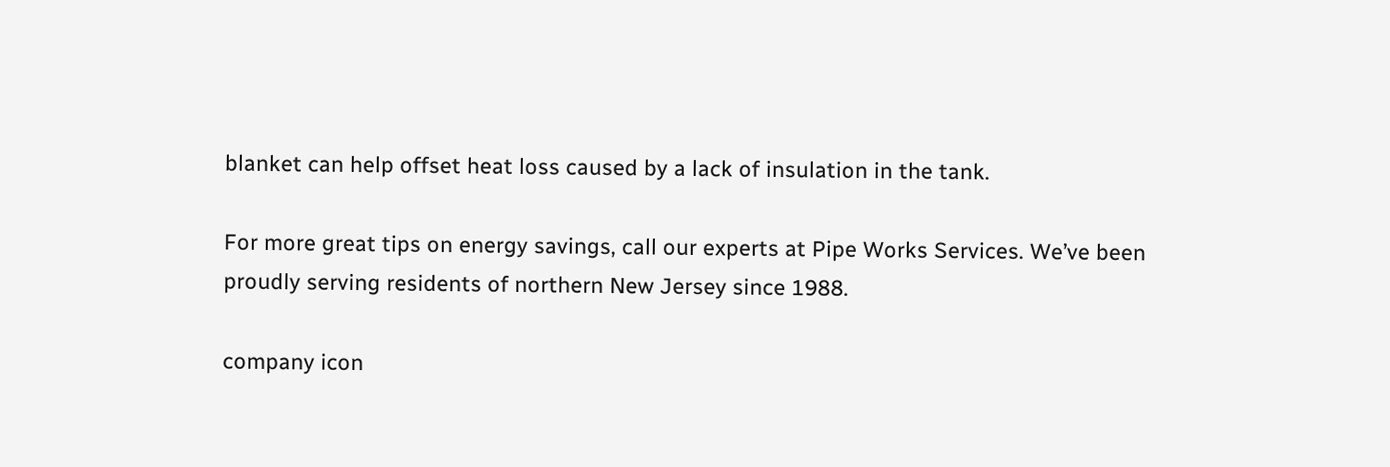blanket can help offset heat loss caused by a lack of insulation in the tank.

For more great tips on energy savings, call our experts at Pipe Works Services. We’ve been proudly serving residents of northern New Jersey since 1988.

company icon